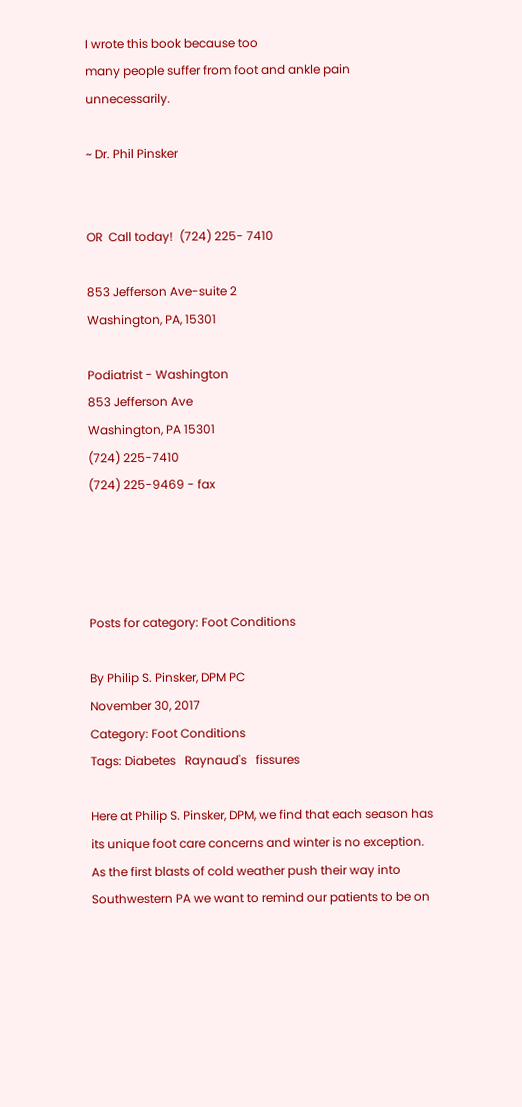I wrote this book because too
many people suffer from foot and ankle pain unnecessarily.

~ Dr. Phil Pinsker


OR  Call today!  (724) 225- 7410

853 Jefferson Ave-suite 2
Washington, PA, 15301

Podiatrist - Washington
853 Jefferson Ave
Washington, PA 15301
(724) 225-7410
(724) 225-9469 - fax




Posts for category: Foot Conditions

By Philip S. Pinsker, DPM PC
November 30, 2017
Category: Foot Conditions
Tags: Diabetes   Raynaud's   fissures

Here at Philip S. Pinsker, DPM, we find that each season has its unique foot care concerns and winter is no exception. As the first blasts of cold weather push their way into Southwestern PA we want to remind our patients to be on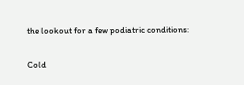the lookout for a few podiatric conditions:

Cold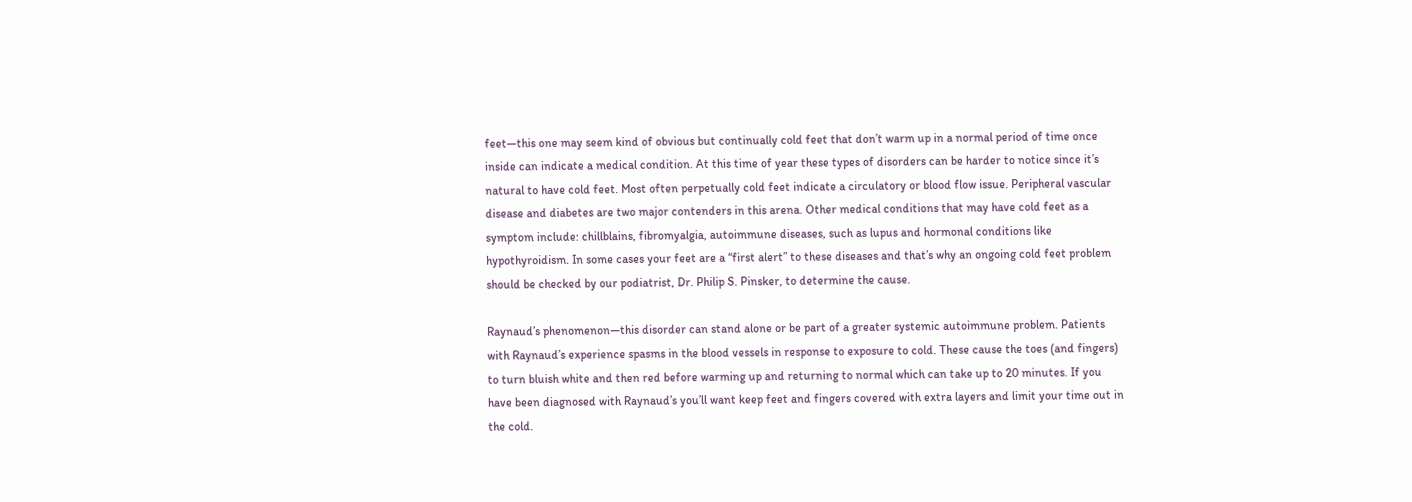feet—this one may seem kind of obvious but continually cold feet that don’t warm up in a normal period of time once inside can indicate a medical condition. At this time of year these types of disorders can be harder to notice since it’s natural to have cold feet. Most often perpetually cold feet indicate a circulatory or blood flow issue. Peripheral vascular disease and diabetes are two major contenders in this arena. Other medical conditions that may have cold feet as a symptom include: chillblains, fibromyalgia, autoimmune diseases, such as lupus and hormonal conditions like hypothyroidism. In some cases your feet are a “first alert” to these diseases and that’s why an ongoing cold feet problem should be checked by our podiatrist, Dr. Philip S. Pinsker, to determine the cause.

Raynaud’s phenomenon—this disorder can stand alone or be part of a greater systemic autoimmune problem. Patients with Raynaud’s experience spasms in the blood vessels in response to exposure to cold. These cause the toes (and fingers) to turn bluish white and then red before warming up and returning to normal which can take up to 20 minutes. If you have been diagnosed with Raynaud’s you’ll want keep feet and fingers covered with extra layers and limit your time out in the cold.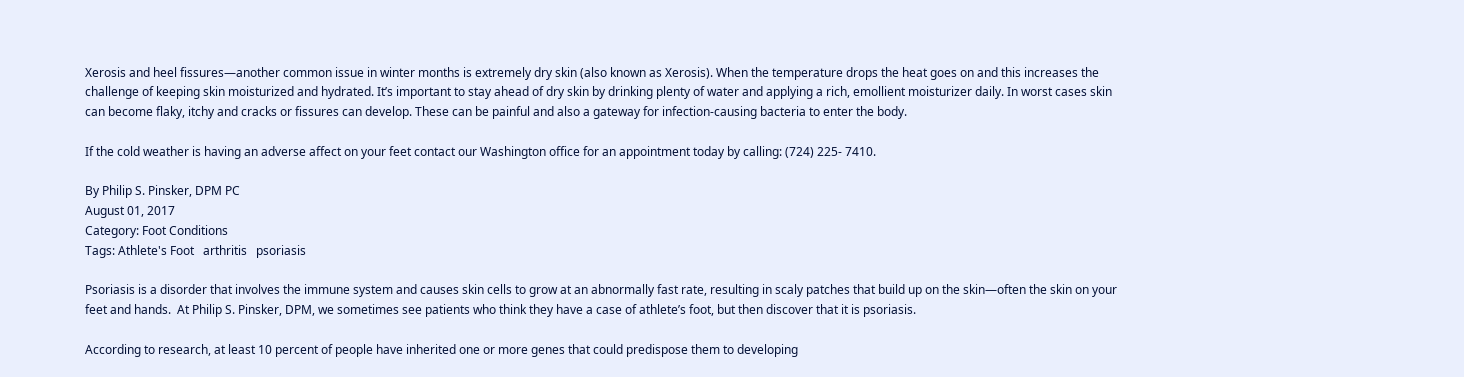Xerosis and heel fissures—another common issue in winter months is extremely dry skin (also known as Xerosis). When the temperature drops the heat goes on and this increases the challenge of keeping skin moisturized and hydrated. It’s important to stay ahead of dry skin by drinking plenty of water and applying a rich, emollient moisturizer daily. In worst cases skin can become flaky, itchy and cracks or fissures can develop. These can be painful and also a gateway for infection-causing bacteria to enter the body.

If the cold weather is having an adverse affect on your feet contact our Washington office for an appointment today by calling: (724) 225- 7410.

By Philip S. Pinsker, DPM PC
August 01, 2017
Category: Foot Conditions
Tags: Athlete's Foot   arthritis   psoriasis

Psoriasis is a disorder that involves the immune system and causes skin cells to grow at an abnormally fast rate, resulting in scaly patches that build up on the skin—often the skin on your feet and hands.  At Philip S. Pinsker, DPM, we sometimes see patients who think they have a case of athlete’s foot, but then discover that it is psoriasis.

According to research, at least 10 percent of people have inherited one or more genes that could predispose them to developing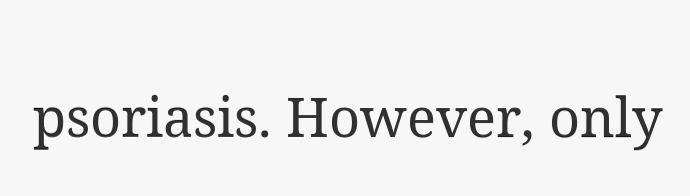psoriasis. However, only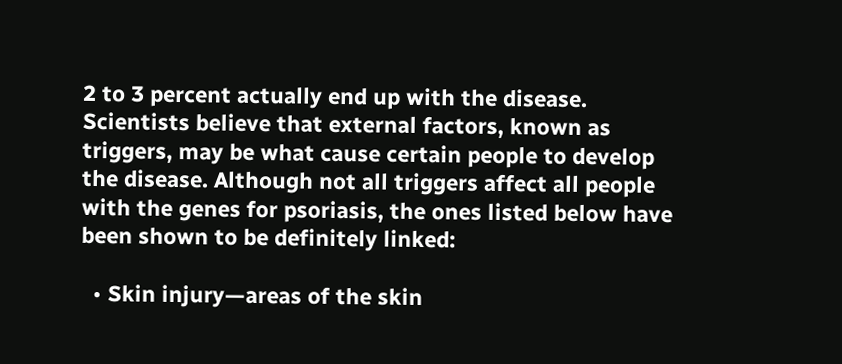2 to 3 percent actually end up with the disease. Scientists believe that external factors, known as triggers, may be what cause certain people to develop the disease. Although not all triggers affect all people with the genes for psoriasis, the ones listed below have been shown to be definitely linked:

  • Skin injury—areas of the skin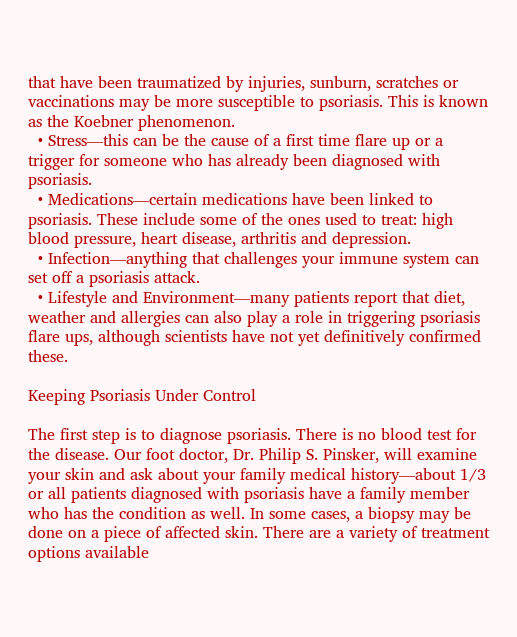that have been traumatized by injuries, sunburn, scratches or vaccinations may be more susceptible to psoriasis. This is known as the Koebner phenomenon.
  • Stress—this can be the cause of a first time flare up or a trigger for someone who has already been diagnosed with psoriasis.
  • Medications—certain medications have been linked to psoriasis. These include some of the ones used to treat: high blood pressure, heart disease, arthritis and depression.
  • Infection—anything that challenges your immune system can set off a psoriasis attack.
  • Lifestyle and Environment—many patients report that diet, weather and allergies can also play a role in triggering psoriasis flare ups, although scientists have not yet definitively confirmed these.

Keeping Psoriasis Under Control

The first step is to diagnose psoriasis. There is no blood test for the disease. Our foot doctor, Dr. Philip S. Pinsker, will examine your skin and ask about your family medical history—about 1/3 or all patients diagnosed with psoriasis have a family member who has the condition as well. In some cases, a biopsy may be done on a piece of affected skin. There are a variety of treatment options available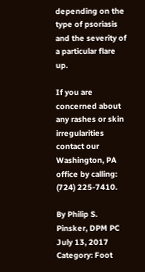depending on the type of psoriasis and the severity of a particular flare up.

If you are concerned about any rashes or skin irregularities contact our Washington, PA office by calling: (724) 225-7410.

By Philip S. Pinsker, DPM PC
July 13, 2017
Category: Foot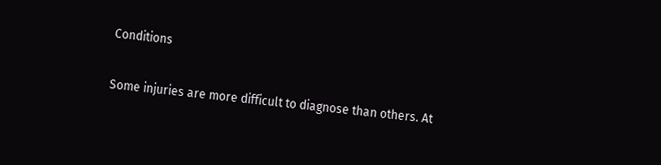Conditions

Some injuries are more difficult to diagnose than others. At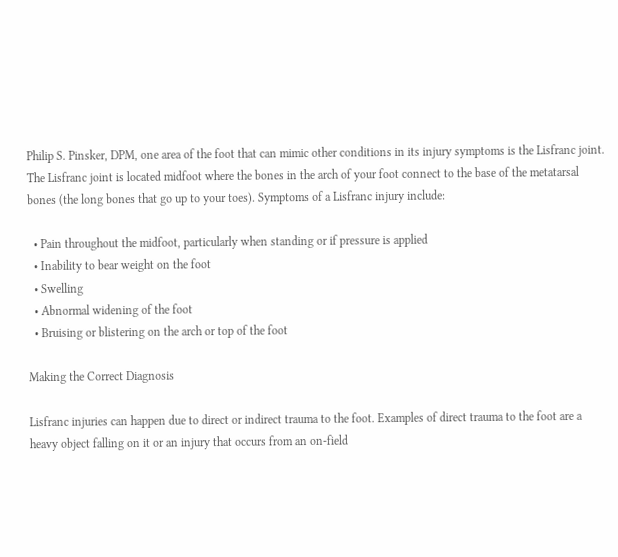Philip S. Pinsker, DPM, one area of the foot that can mimic other conditions in its injury symptoms is the Lisfranc joint. The Lisfranc joint is located midfoot where the bones in the arch of your foot connect to the base of the metatarsal bones (the long bones that go up to your toes). Symptoms of a Lisfranc injury include:

  • Pain throughout the midfoot, particularly when standing or if pressure is applied
  • Inability to bear weight on the foot
  • Swelling
  • Abnormal widening of the foot
  • Bruising or blistering on the arch or top of the foot

Making the Correct Diagnosis

Lisfranc injuries can happen due to direct or indirect trauma to the foot. Examples of direct trauma to the foot are a heavy object falling on it or an injury that occurs from an on-field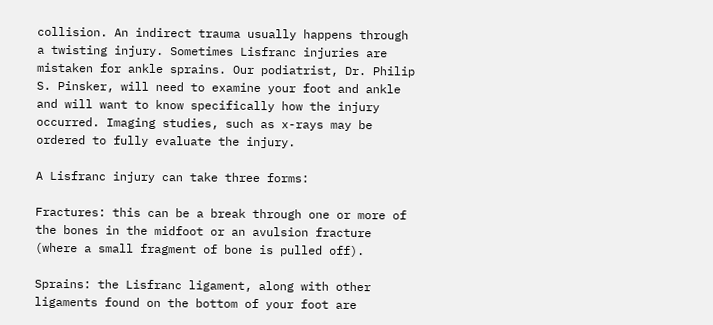collision. An indirect trauma usually happens through a twisting injury. Sometimes Lisfranc injuries are mistaken for ankle sprains. Our podiatrist, Dr. Philip S. Pinsker, will need to examine your foot and ankle and will want to know specifically how the injury occurred. Imaging studies, such as x-rays may be ordered to fully evaluate the injury.

A Lisfranc injury can take three forms:

Fractures: this can be a break through one or more of the bones in the midfoot or an avulsion fracture (where a small fragment of bone is pulled off).

Sprains: the Lisfranc ligament, along with other ligaments found on the bottom of your foot are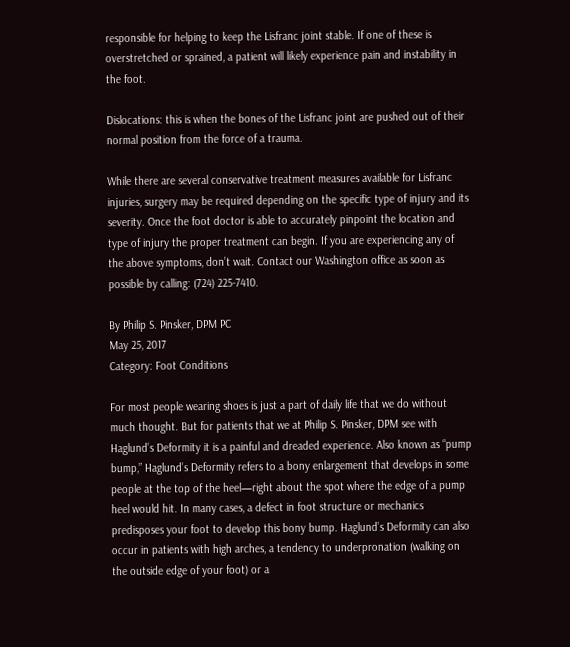responsible for helping to keep the Lisfranc joint stable. If one of these is overstretched or sprained, a patient will likely experience pain and instability in the foot.

Dislocations: this is when the bones of the Lisfranc joint are pushed out of their normal position from the force of a trauma.

While there are several conservative treatment measures available for Lisfranc injuries, surgery may be required depending on the specific type of injury and its severity. Once the foot doctor is able to accurately pinpoint the location and type of injury the proper treatment can begin. If you are experiencing any of the above symptoms, don’t wait. Contact our Washington office as soon as possible by calling: (724) 225-7410.

By Philip S. Pinsker, DPM PC
May 25, 2017
Category: Foot Conditions

For most people wearing shoes is just a part of daily life that we do without much thought. But for patients that we at Philip S. Pinsker, DPM see with Haglund’s Deformity it is a painful and dreaded experience. Also known as “pump bump,” Haglund’s Deformity refers to a bony enlargement that develops in some people at the top of the heel—right about the spot where the edge of a pump heel would hit. In many cases, a defect in foot structure or mechanics predisposes your foot to develop this bony bump. Haglund’s Deformity can also occur in patients with high arches, a tendency to underpronation (walking on the outside edge of your foot) or a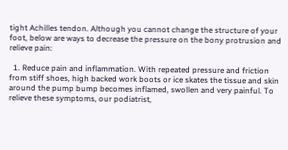tight Achilles tendon. Although you cannot change the structure of your foot, below are ways to decrease the pressure on the bony protrusion and relieve pain:

  1. Reduce pain and inflammation. With repeated pressure and friction from stiff shoes, high backed work boots or ice skates the tissue and skin around the pump bump becomes inflamed, swollen and very painful. To relieve these symptoms, our podiatrist,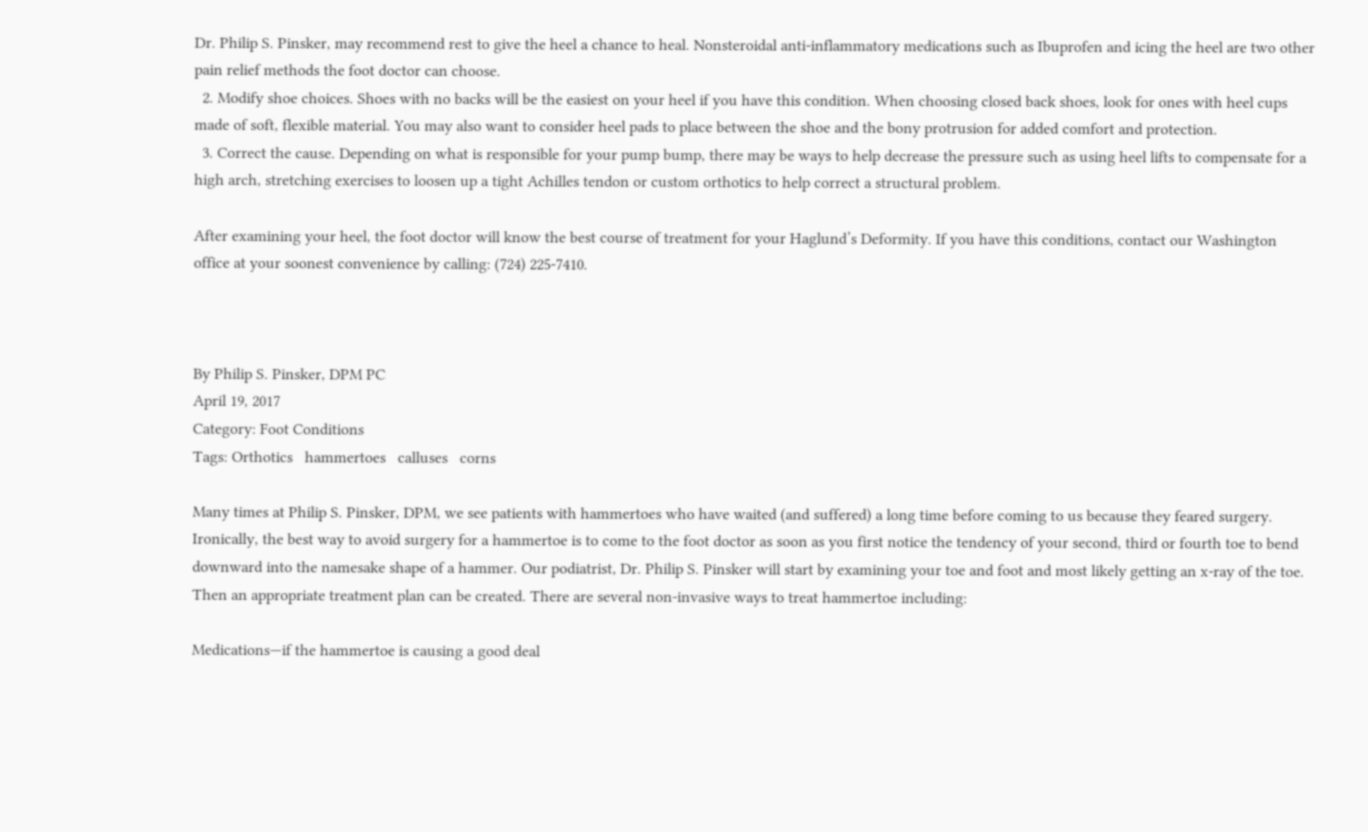Dr. Philip S. Pinsker, may recommend rest to give the heel a chance to heal. Nonsteroidal anti-inflammatory medications such as Ibuprofen and icing the heel are two other pain relief methods the foot doctor can choose.
  2. Modify shoe choices. Shoes with no backs will be the easiest on your heel if you have this condition. When choosing closed back shoes, look for ones with heel cups made of soft, flexible material. You may also want to consider heel pads to place between the shoe and the bony protrusion for added comfort and protection.
  3. Correct the cause. Depending on what is responsible for your pump bump, there may be ways to help decrease the pressure such as using heel lifts to compensate for a high arch, stretching exercises to loosen up a tight Achilles tendon or custom orthotics to help correct a structural problem.

After examining your heel, the foot doctor will know the best course of treatment for your Haglund’s Deformity. If you have this conditions, contact our Washington office at your soonest convenience by calling: (724) 225-7410.



By Philip S. Pinsker, DPM PC
April 19, 2017
Category: Foot Conditions
Tags: Orthotics   hammertoes   calluses   corns

Many times at Philip S. Pinsker, DPM, we see patients with hammertoes who have waited (and suffered) a long time before coming to us because they feared surgery. Ironically, the best way to avoid surgery for a hammertoe is to come to the foot doctor as soon as you first notice the tendency of your second, third or fourth toe to bend downward into the namesake shape of a hammer. Our podiatrist, Dr. Philip S. Pinsker will start by examining your toe and foot and most likely getting an x-ray of the toe. Then an appropriate treatment plan can be created. There are several non-invasive ways to treat hammertoe including:

Medications—if the hammertoe is causing a good deal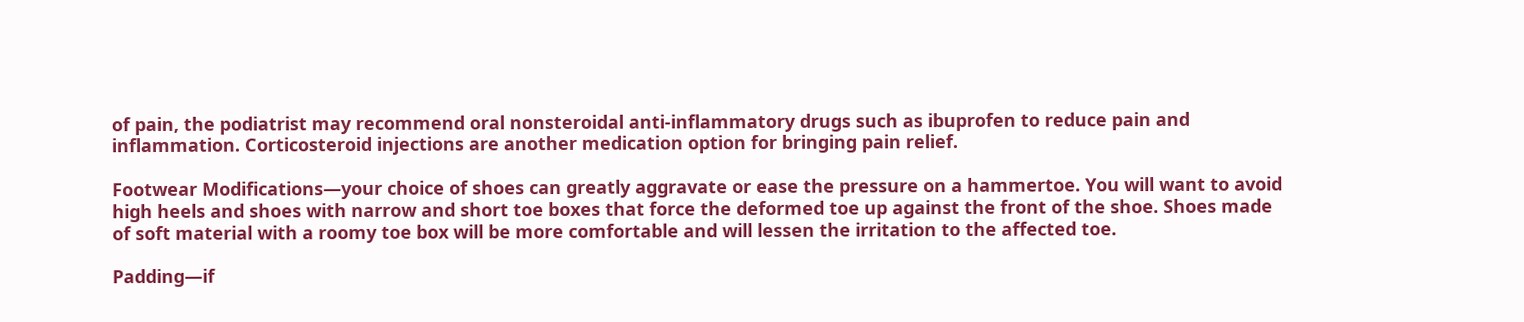of pain, the podiatrist may recommend oral nonsteroidal anti-inflammatory drugs such as ibuprofen to reduce pain and inflammation. Corticosteroid injections are another medication option for bringing pain relief.

Footwear Modifications—your choice of shoes can greatly aggravate or ease the pressure on a hammertoe. You will want to avoid high heels and shoes with narrow and short toe boxes that force the deformed toe up against the front of the shoe. Shoes made of soft material with a roomy toe box will be more comfortable and will lessen the irritation to the affected toe.

Padding—if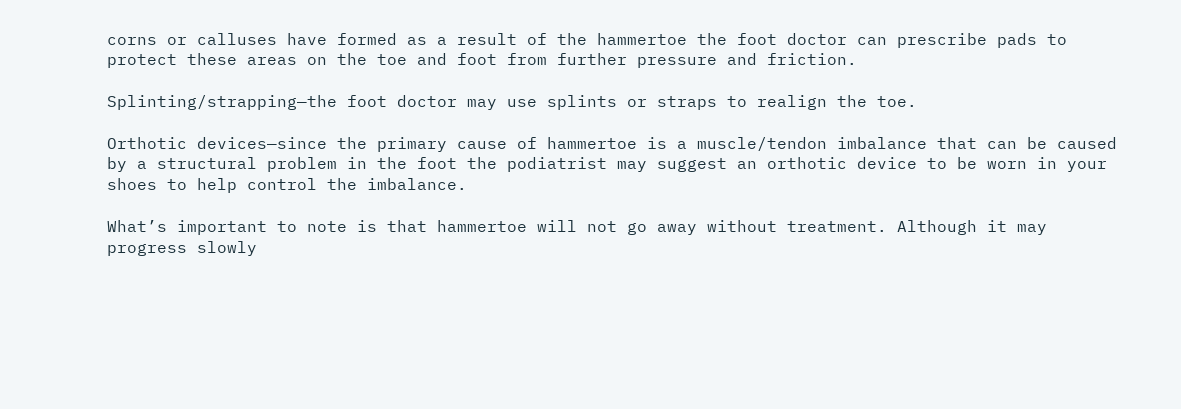corns or calluses have formed as a result of the hammertoe the foot doctor can prescribe pads to protect these areas on the toe and foot from further pressure and friction.

Splinting/strapping—the foot doctor may use splints or straps to realign the toe.

Orthotic devices—since the primary cause of hammertoe is a muscle/tendon imbalance that can be caused by a structural problem in the foot the podiatrist may suggest an orthotic device to be worn in your shoes to help control the imbalance.

What’s important to note is that hammertoe will not go away without treatment. Although it may progress slowly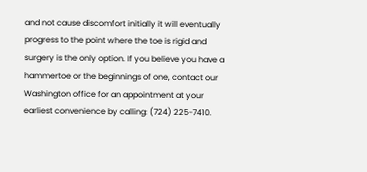and not cause discomfort initially it will eventually progress to the point where the toe is rigid and surgery is the only option. If you believe you have a hammertoe or the beginnings of one, contact our Washington office for an appointment at your earliest convenience by calling: (724) 225-7410.